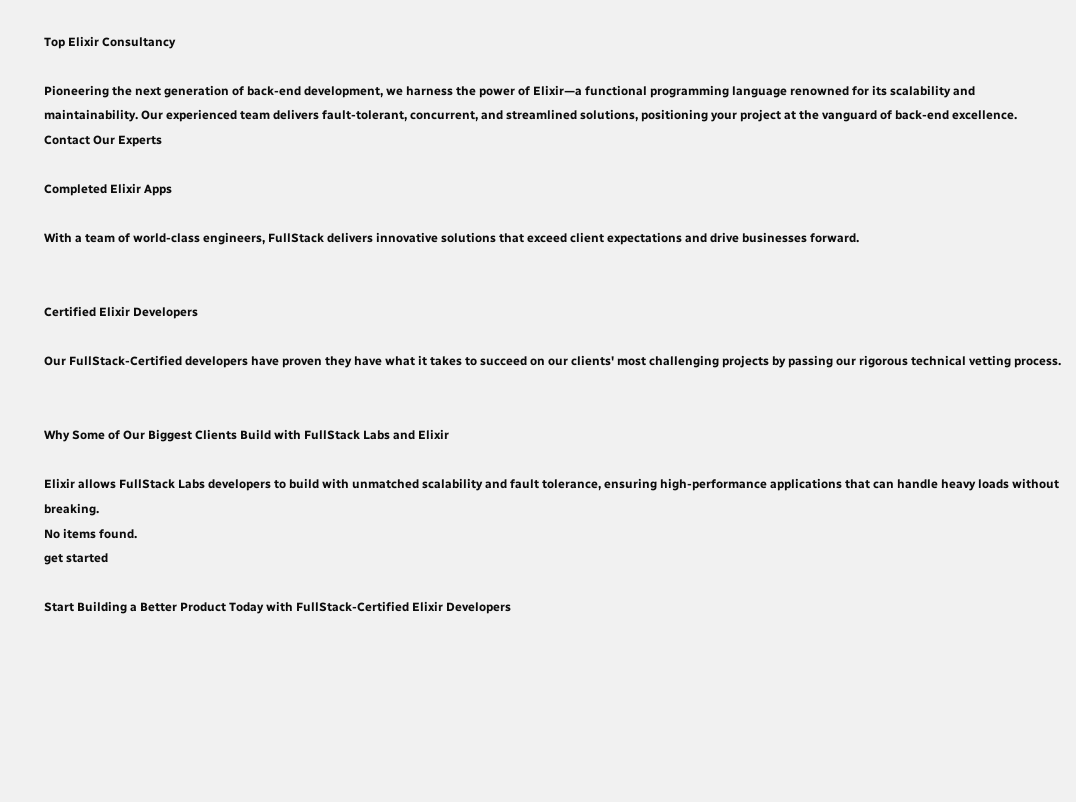Top Elixir Consultancy

Pioneering the next generation of back-end development, we harness the power of Elixir—a functional programming language renowned for its scalability and maintainability. Our experienced team delivers fault-tolerant, concurrent, and streamlined solutions, positioning your project at the vanguard of back-end excellence.
Contact Our Experts

Completed Elixir Apps

With a team of world-class engineers, FullStack delivers innovative solutions that exceed client expectations and drive businesses forward.


Certified Elixir Developers

Our FullStack-Certified developers have proven they have what it takes to succeed on our clients' most challenging projects by passing our rigorous technical vetting process.


Why Some of Our Biggest Clients Build with FullStack Labs and Elixir

Elixir allows FullStack Labs developers to build with unmatched scalability and fault tolerance, ensuring high-performance applications that can handle heavy loads without breaking.
No items found.
get started

Start Building a Better Product Today with FullStack-Certified Elixir Developers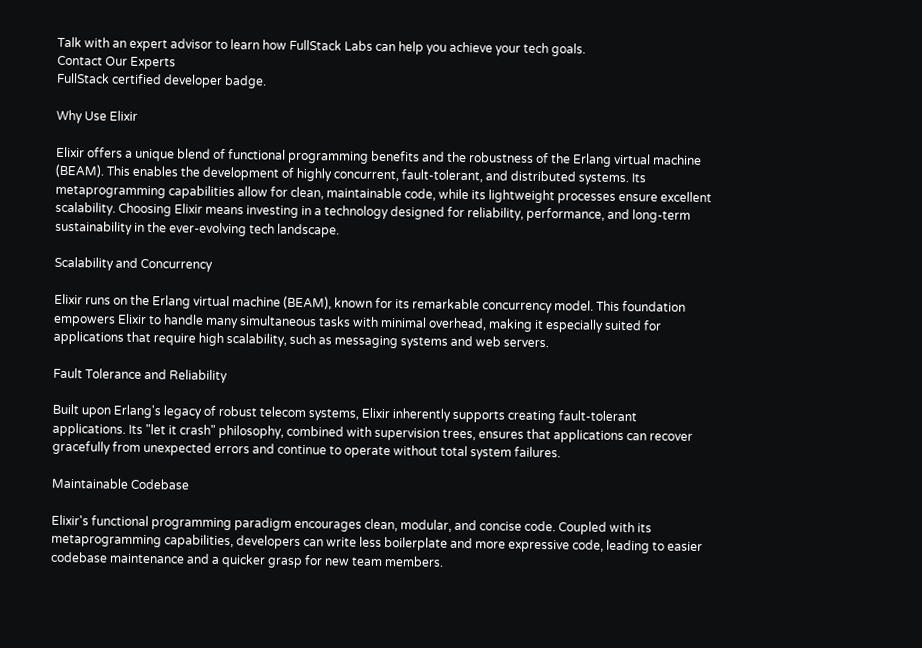Talk with an expert advisor to learn how FullStack Labs can help you achieve your tech goals.
Contact Our Experts
FullStack certified developer badge.

Why Use Elixir

Elixir offers a unique blend of functional programming benefits and the robustness of the Erlang virtual machine (BEAM). This enables the development of highly concurrent, fault-tolerant, and distributed systems. Its metaprogramming capabilities allow for clean, maintainable code, while its lightweight processes ensure excellent scalability. Choosing Elixir means investing in a technology designed for reliability, performance, and long-term sustainability in the ever-evolving tech landscape.

Scalability and Concurrency

Elixir runs on the Erlang virtual machine (BEAM), known for its remarkable concurrency model. This foundation empowers Elixir to handle many simultaneous tasks with minimal overhead, making it especially suited for applications that require high scalability, such as messaging systems and web servers.

Fault Tolerance and Reliability

Built upon Erlang's legacy of robust telecom systems, Elixir inherently supports creating fault-tolerant applications. Its "let it crash" philosophy, combined with supervision trees, ensures that applications can recover gracefully from unexpected errors and continue to operate without total system failures.

Maintainable Codebase

Elixir's functional programming paradigm encourages clean, modular, and concise code. Coupled with its metaprogramming capabilities, developers can write less boilerplate and more expressive code, leading to easier codebase maintenance and a quicker grasp for new team members.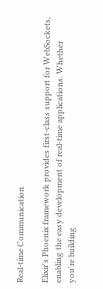Real-time Communication

Elixir's Phoenix framework provides first-class support for WebSockets, enabling the easy development of real-time applications. Whether you're building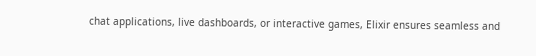chat applications, live dashboards, or interactive games, Elixir ensures seamless and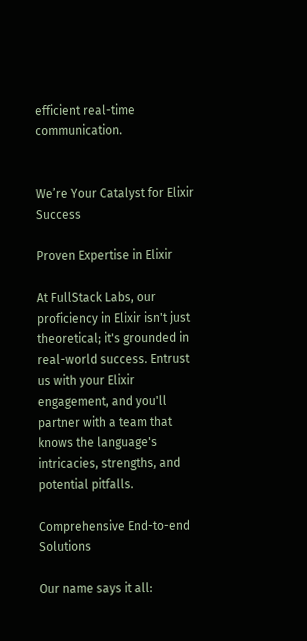efficient real-time communication.


We’re Your Catalyst for Elixir Success

Proven Expertise in Elixir

At FullStack Labs, our proficiency in Elixir isn't just theoretical; it's grounded in real-world success. Entrust us with your Elixir engagement, and you'll partner with a team that knows the language's intricacies, strengths, and potential pitfalls.

Comprehensive End-to-end Solutions

Our name says it all: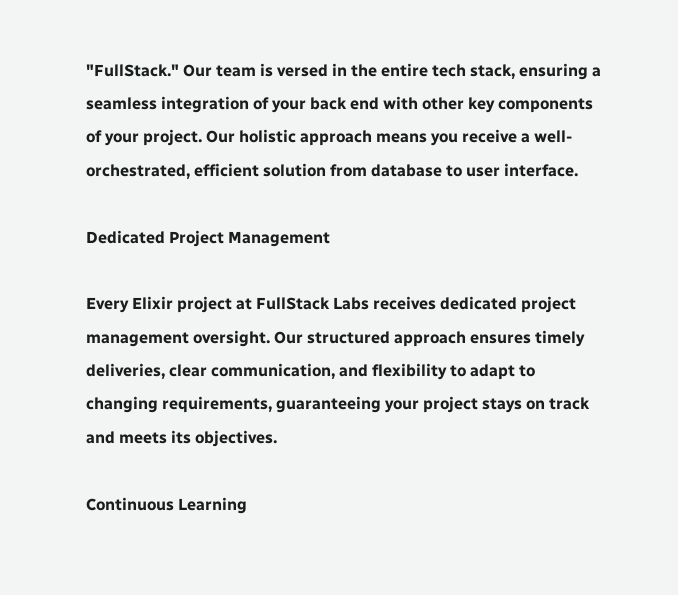"FullStack." Our team is versed in the entire tech stack, ensuring a seamless integration of your back end with other key components of your project. Our holistic approach means you receive a well-orchestrated, efficient solution from database to user interface.

Dedicated Project Management

Every Elixir project at FullStack Labs receives dedicated project management oversight. Our structured approach ensures timely deliveries, clear communication, and flexibility to adapt to changing requirements, guaranteeing your project stays on track and meets its objectives.

Continuous Learning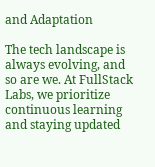and Adaptation

The tech landscape is always evolving, and so are we. At FullStack Labs, we prioritize continuous learning and staying updated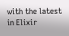with the latest in Elixir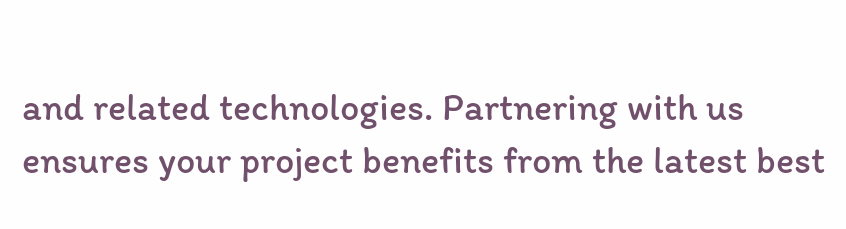and related technologies. Partnering with us ensures your project benefits from the latest best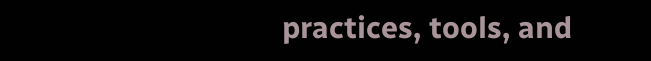practices, tools, and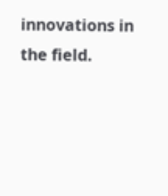innovations in the field.